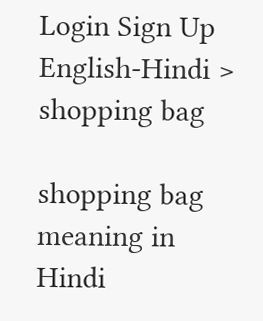Login Sign Up
English-Hindi > shopping bag

shopping bag meaning in Hindi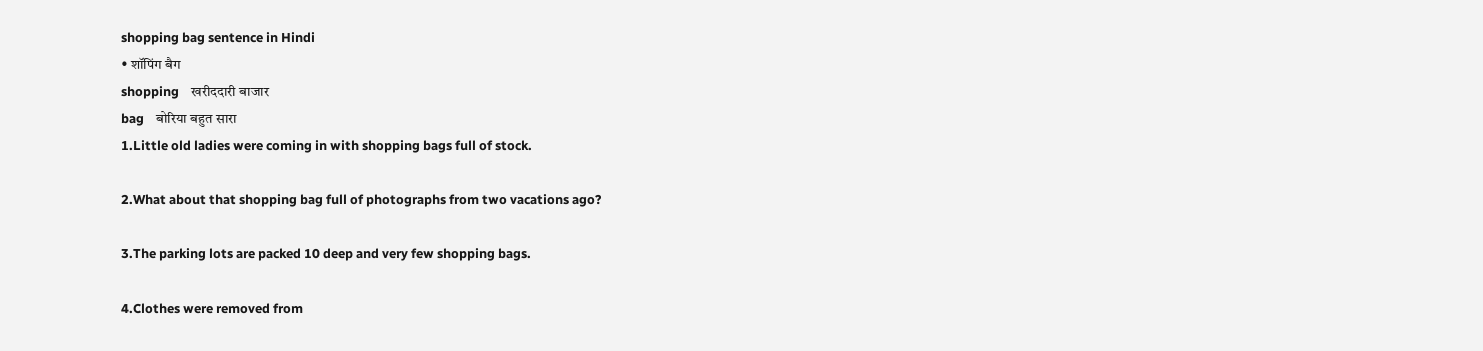shopping bag sentence in Hindi
• शॉपिंग बैग
shopping    खरीददारी बाजार
bag    बोरिया बहुत सारा
1.Little old ladies were coming in with shopping bags full of stock.

2.What about that shopping bag full of photographs from two vacations ago?

3.The parking lots are packed 10 deep and very few shopping bags.

4.Clothes were removed from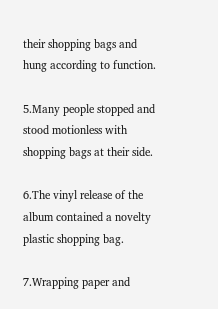their shopping bags and hung according to function.

5.Many people stopped and stood motionless with shopping bags at their side.

6.The vinyl release of the album contained a novelty plastic shopping bag.

7.Wrapping paper and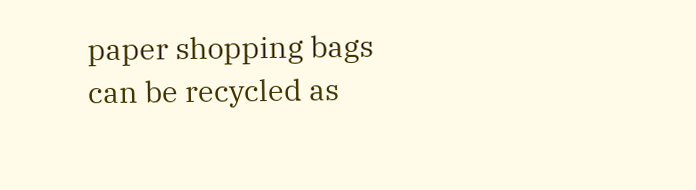paper shopping bags can be recycled as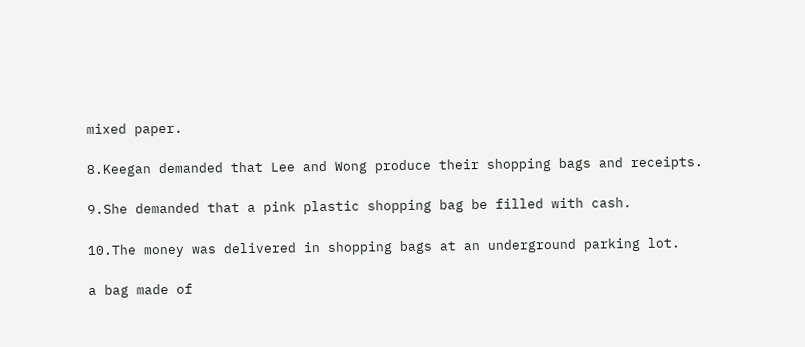mixed paper.

8.Keegan demanded that Lee and Wong produce their shopping bags and receipts.

9.She demanded that a pink plastic shopping bag be filled with cash.

10.The money was delivered in shopping bags at an underground parking lot.

a bag made of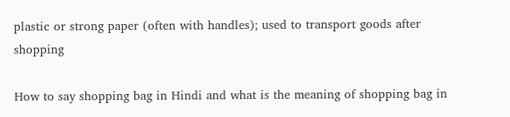plastic or strong paper (often with handles); used to transport goods after shopping

How to say shopping bag in Hindi and what is the meaning of shopping bag in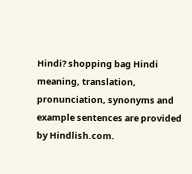Hindi? shopping bag Hindi meaning, translation, pronunciation, synonyms and example sentences are provided by Hindlish.com.